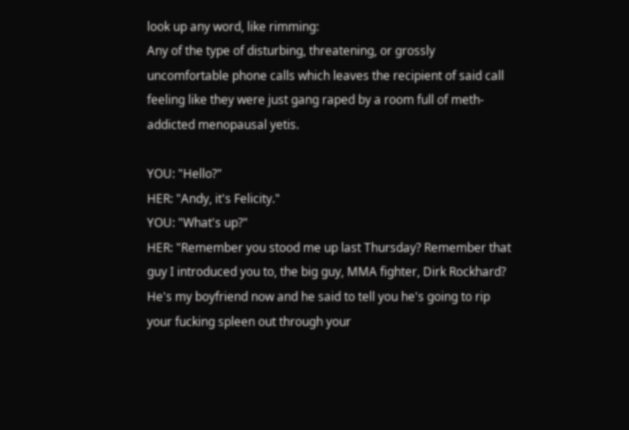look up any word, like rimming:
Any of the type of disturbing, threatening, or grossly uncomfortable phone calls which leaves the recipient of said call feeling like they were just gang raped by a room full of meth-addicted menopausal yetis.

YOU: "Hello?"
HER: "Andy, it's Felicity."
YOU: "What's up?"
HER: "Remember you stood me up last Thursday? Remember that guy I introduced you to, the big guy, MMA fighter, Dirk Rockhard? He's my boyfriend now and he said to tell you he's going to rip your fucking spleen out through your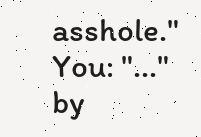asshole."
You: "..."
by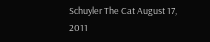Schuyler The Cat August 17, 2011